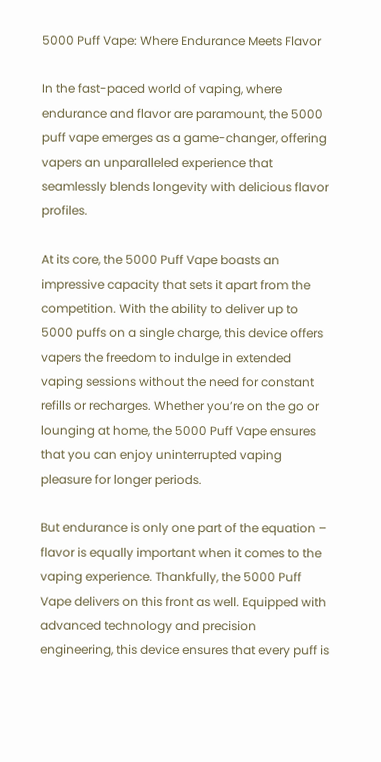5000 Puff Vape: Where Endurance Meets Flavor

In the fast-paced world of vaping, where endurance and flavor are paramount, the 5000 puff vape emerges as a game-changer, offering vapers an unparalleled experience that seamlessly blends longevity with delicious flavor profiles.

At its core, the 5000 Puff Vape boasts an impressive capacity that sets it apart from the competition. With the ability to deliver up to 5000 puffs on a single charge, this device offers vapers the freedom to indulge in extended vaping sessions without the need for constant refills or recharges. Whether you’re on the go or lounging at home, the 5000 Puff Vape ensures that you can enjoy uninterrupted vaping pleasure for longer periods.

But endurance is only one part of the equation – flavor is equally important when it comes to the vaping experience. Thankfully, the 5000 Puff Vape delivers on this front as well. Equipped with advanced technology and precision engineering, this device ensures that every puff is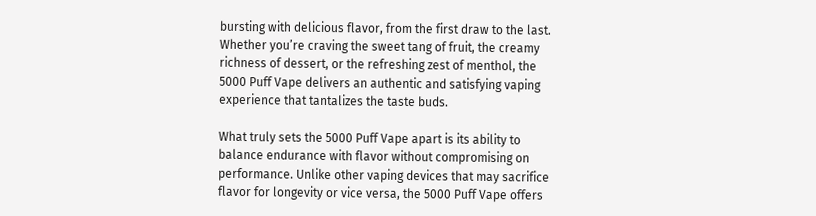bursting with delicious flavor, from the first draw to the last. Whether you’re craving the sweet tang of fruit, the creamy richness of dessert, or the refreshing zest of menthol, the 5000 Puff Vape delivers an authentic and satisfying vaping experience that tantalizes the taste buds.

What truly sets the 5000 Puff Vape apart is its ability to balance endurance with flavor without compromising on performance. Unlike other vaping devices that may sacrifice flavor for longevity or vice versa, the 5000 Puff Vape offers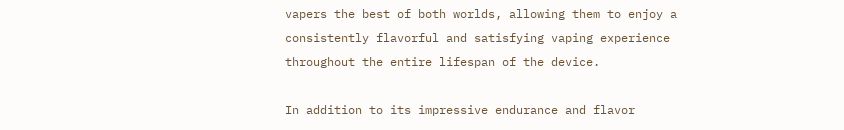vapers the best of both worlds, allowing them to enjoy a consistently flavorful and satisfying vaping experience throughout the entire lifespan of the device.

In addition to its impressive endurance and flavor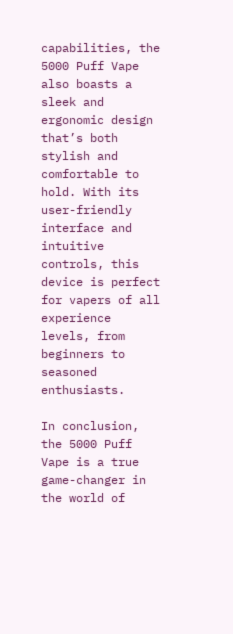capabilities, the 5000 Puff Vape also boasts a sleek and ergonomic design that’s both stylish and comfortable to hold. With its user-friendly interface and intuitive controls, this device is perfect for vapers of all experience levels, from beginners to seasoned enthusiasts.

In conclusion, the 5000 Puff Vape is a true game-changer in the world of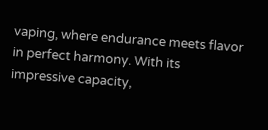vaping, where endurance meets flavor in perfect harmony. With its impressive capacity,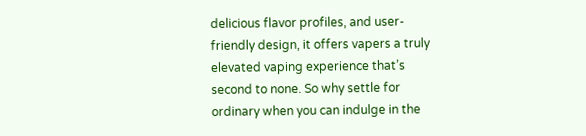delicious flavor profiles, and user-friendly design, it offers vapers a truly elevated vaping experience that’s second to none. So why settle for ordinary when you can indulge in the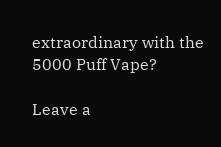extraordinary with the 5000 Puff Vape?

Leave a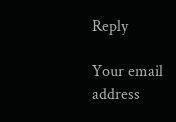Reply

Your email address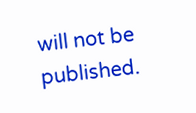will not be published.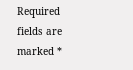Required fields are marked *